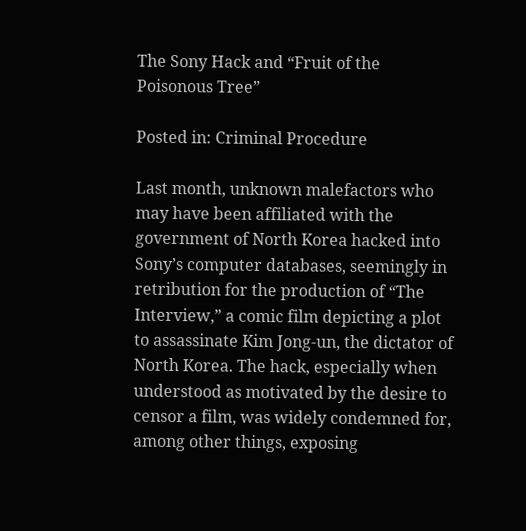The Sony Hack and “Fruit of the Poisonous Tree”

Posted in: Criminal Procedure

Last month, unknown malefactors who may have been affiliated with the government of North Korea hacked into Sony’s computer databases, seemingly in retribution for the production of “The Interview,” a comic film depicting a plot to assassinate Kim Jong-un, the dictator of North Korea. The hack, especially when understood as motivated by the desire to censor a film, was widely condemned for, among other things, exposing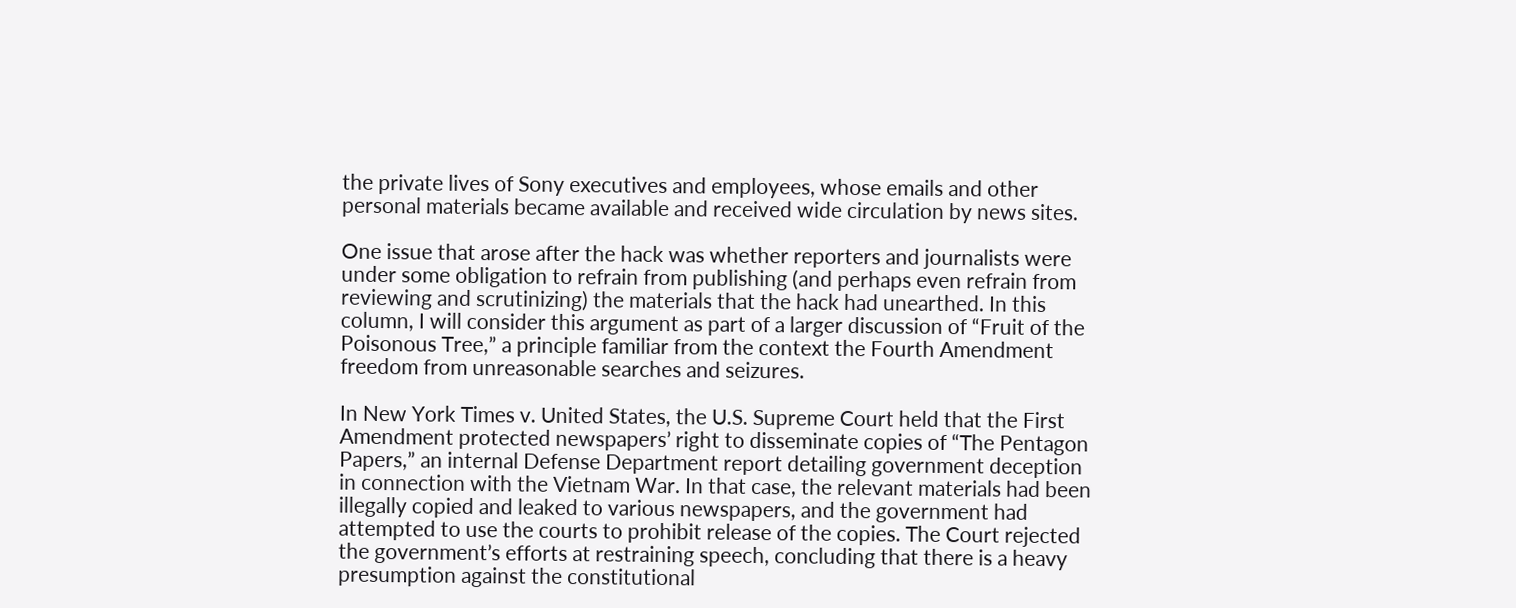the private lives of Sony executives and employees, whose emails and other personal materials became available and received wide circulation by news sites.

One issue that arose after the hack was whether reporters and journalists were under some obligation to refrain from publishing (and perhaps even refrain from reviewing and scrutinizing) the materials that the hack had unearthed. In this column, I will consider this argument as part of a larger discussion of “Fruit of the Poisonous Tree,” a principle familiar from the context the Fourth Amendment freedom from unreasonable searches and seizures.

In New York Times v. United States, the U.S. Supreme Court held that the First Amendment protected newspapers’ right to disseminate copies of “The Pentagon Papers,” an internal Defense Department report detailing government deception in connection with the Vietnam War. In that case, the relevant materials had been illegally copied and leaked to various newspapers, and the government had attempted to use the courts to prohibit release of the copies. The Court rejected the government’s efforts at restraining speech, concluding that there is a heavy presumption against the constitutional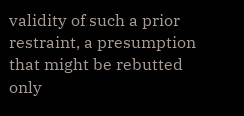validity of such a prior restraint, a presumption that might be rebutted only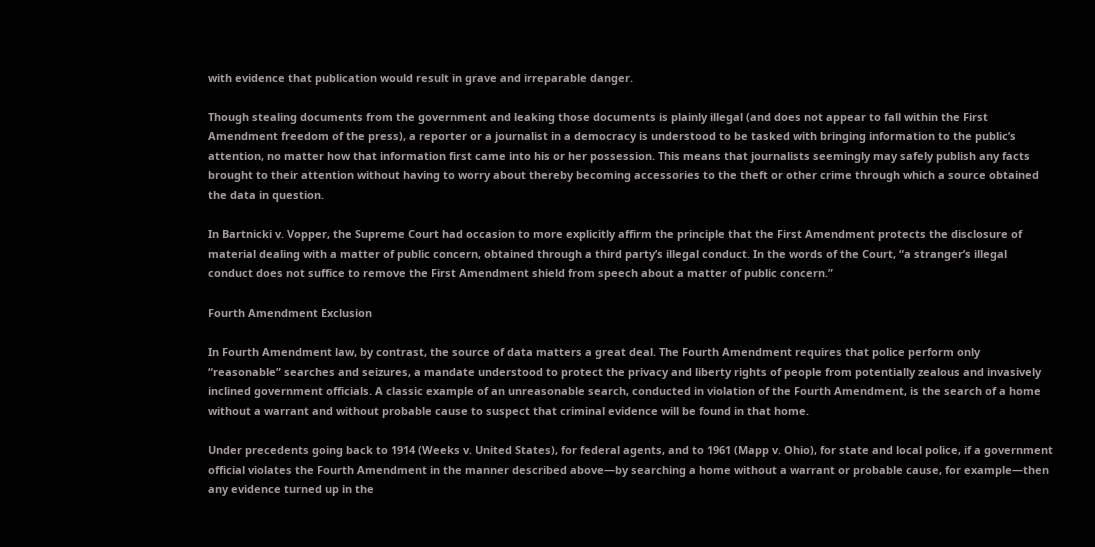with evidence that publication would result in grave and irreparable danger.

Though stealing documents from the government and leaking those documents is plainly illegal (and does not appear to fall within the First Amendment freedom of the press), a reporter or a journalist in a democracy is understood to be tasked with bringing information to the public’s attention, no matter how that information first came into his or her possession. This means that journalists seemingly may safely publish any facts brought to their attention without having to worry about thereby becoming accessories to the theft or other crime through which a source obtained the data in question.

In Bartnicki v. Vopper, the Supreme Court had occasion to more explicitly affirm the principle that the First Amendment protects the disclosure of material dealing with a matter of public concern, obtained through a third party’s illegal conduct. In the words of the Court, “a stranger’s illegal conduct does not suffice to remove the First Amendment shield from speech about a matter of public concern.”

Fourth Amendment Exclusion

In Fourth Amendment law, by contrast, the source of data matters a great deal. The Fourth Amendment requires that police perform only “reasonable” searches and seizures, a mandate understood to protect the privacy and liberty rights of people from potentially zealous and invasively inclined government officials. A classic example of an unreasonable search, conducted in violation of the Fourth Amendment, is the search of a home without a warrant and without probable cause to suspect that criminal evidence will be found in that home.

Under precedents going back to 1914 (Weeks v. United States), for federal agents, and to 1961 (Mapp v. Ohio), for state and local police, if a government official violates the Fourth Amendment in the manner described above—by searching a home without a warrant or probable cause, for example—then any evidence turned up in the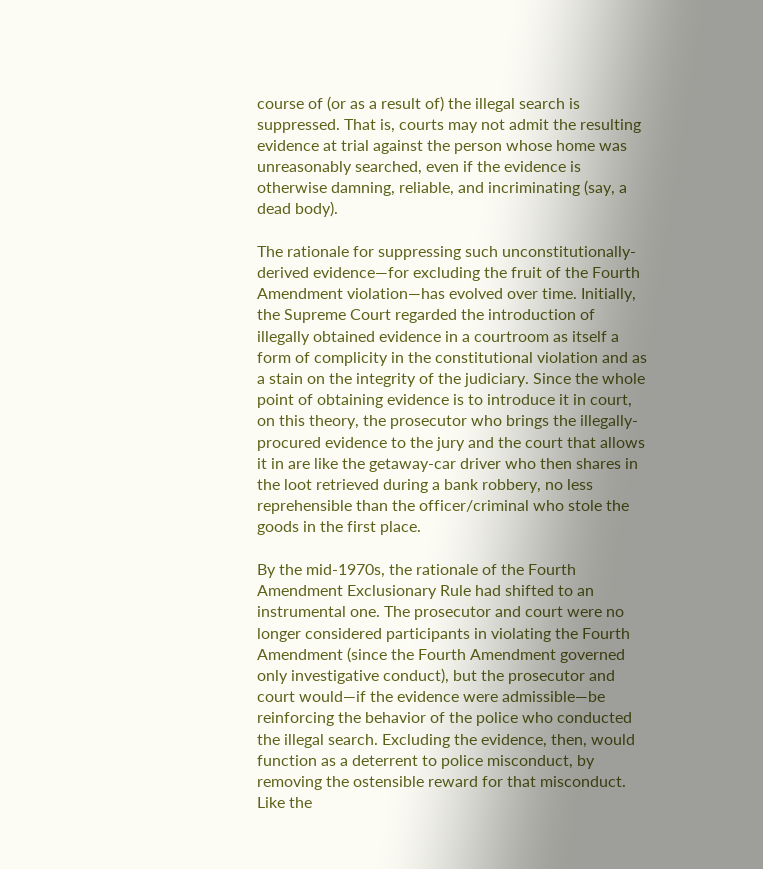course of (or as a result of) the illegal search is suppressed. That is, courts may not admit the resulting evidence at trial against the person whose home was unreasonably searched, even if the evidence is otherwise damning, reliable, and incriminating (say, a dead body).

The rationale for suppressing such unconstitutionally-derived evidence—for excluding the fruit of the Fourth Amendment violation—has evolved over time. Initially, the Supreme Court regarded the introduction of illegally obtained evidence in a courtroom as itself a form of complicity in the constitutional violation and as a stain on the integrity of the judiciary. Since the whole point of obtaining evidence is to introduce it in court, on this theory, the prosecutor who brings the illegally-procured evidence to the jury and the court that allows it in are like the getaway-car driver who then shares in the loot retrieved during a bank robbery, no less reprehensible than the officer/criminal who stole the goods in the first place.

By the mid-1970s, the rationale of the Fourth Amendment Exclusionary Rule had shifted to an instrumental one. The prosecutor and court were no longer considered participants in violating the Fourth Amendment (since the Fourth Amendment governed only investigative conduct), but the prosecutor and court would—if the evidence were admissible—be reinforcing the behavior of the police who conducted the illegal search. Excluding the evidence, then, would function as a deterrent to police misconduct, by removing the ostensible reward for that misconduct. Like the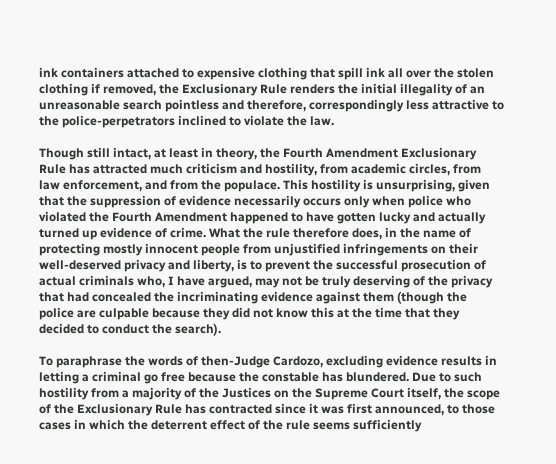ink containers attached to expensive clothing that spill ink all over the stolen clothing if removed, the Exclusionary Rule renders the initial illegality of an unreasonable search pointless and therefore, correspondingly less attractive to the police-perpetrators inclined to violate the law.

Though still intact, at least in theory, the Fourth Amendment Exclusionary Rule has attracted much criticism and hostility, from academic circles, from law enforcement, and from the populace. This hostility is unsurprising, given that the suppression of evidence necessarily occurs only when police who violated the Fourth Amendment happened to have gotten lucky and actually turned up evidence of crime. What the rule therefore does, in the name of protecting mostly innocent people from unjustified infringements on their well-deserved privacy and liberty, is to prevent the successful prosecution of actual criminals who, I have argued, may not be truly deserving of the privacy that had concealed the incriminating evidence against them (though the police are culpable because they did not know this at the time that they decided to conduct the search).

To paraphrase the words of then-Judge Cardozo, excluding evidence results in letting a criminal go free because the constable has blundered. Due to such hostility from a majority of the Justices on the Supreme Court itself, the scope of the Exclusionary Rule has contracted since it was first announced, to those cases in which the deterrent effect of the rule seems sufficiently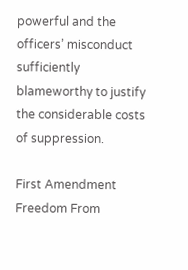powerful and the officers’ misconduct sufficiently blameworthy to justify the considerable costs of suppression.

First Amendment Freedom From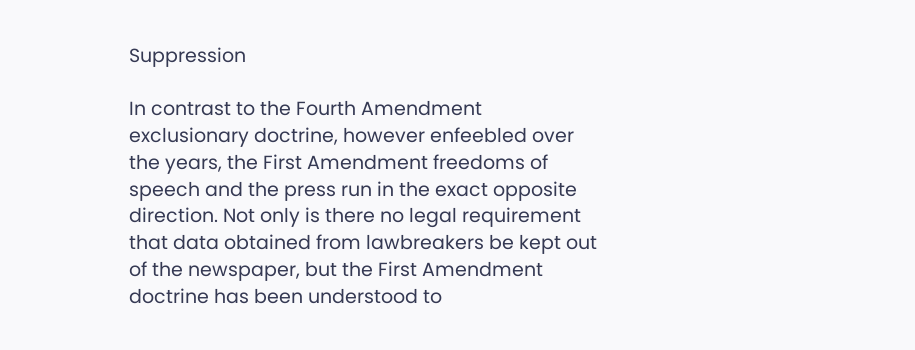Suppression

In contrast to the Fourth Amendment exclusionary doctrine, however enfeebled over the years, the First Amendment freedoms of speech and the press run in the exact opposite direction. Not only is there no legal requirement that data obtained from lawbreakers be kept out of the newspaper, but the First Amendment doctrine has been understood to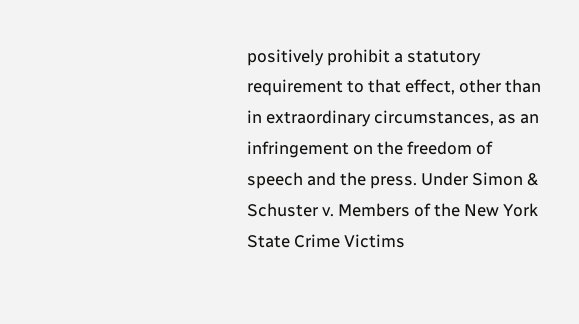positively prohibit a statutory requirement to that effect, other than in extraordinary circumstances, as an infringement on the freedom of speech and the press. Under Simon & Schuster v. Members of the New York State Crime Victims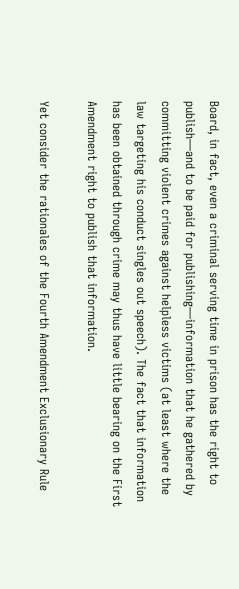Board, in fact, even a criminal serving time in prison has the right to publish—and to be paid for publishing—information that he gathered by committing violent crimes against helpless victims (at least where the law targeting his conduct singles out speech). The fact that information has been obtained through crime may thus have little bearing on the First Amendment right to publish that information.

Yet consider the rationales of the Fourth Amendment Exclusionary Rule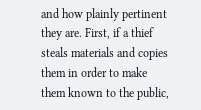and how plainly pertinent they are. First, if a thief steals materials and copies them in order to make them known to the public,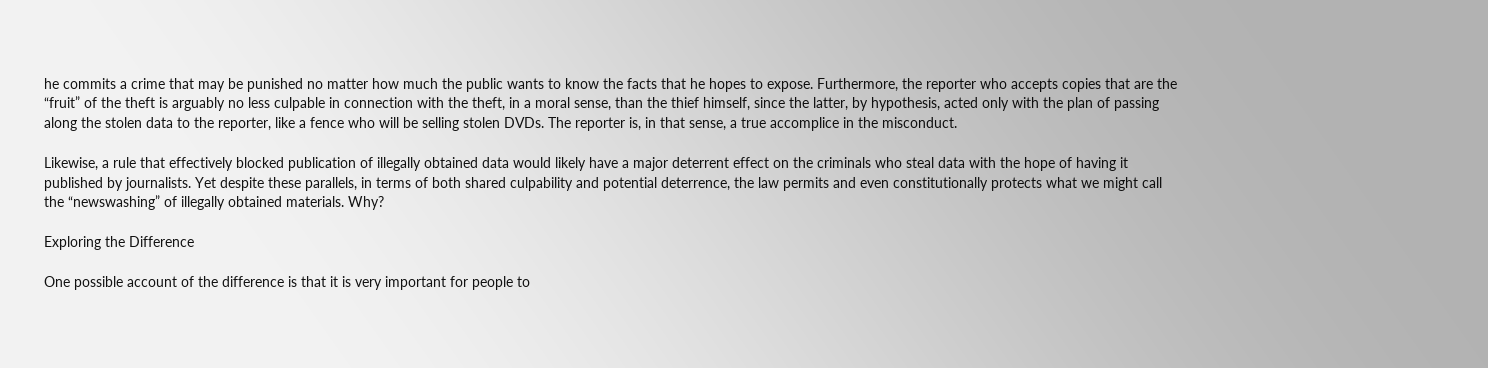he commits a crime that may be punished no matter how much the public wants to know the facts that he hopes to expose. Furthermore, the reporter who accepts copies that are the “fruit” of the theft is arguably no less culpable in connection with the theft, in a moral sense, than the thief himself, since the latter, by hypothesis, acted only with the plan of passing along the stolen data to the reporter, like a fence who will be selling stolen DVDs. The reporter is, in that sense, a true accomplice in the misconduct.

Likewise, a rule that effectively blocked publication of illegally obtained data would likely have a major deterrent effect on the criminals who steal data with the hope of having it published by journalists. Yet despite these parallels, in terms of both shared culpability and potential deterrence, the law permits and even constitutionally protects what we might call the “newswashing” of illegally obtained materials. Why?

Exploring the Difference

One possible account of the difference is that it is very important for people to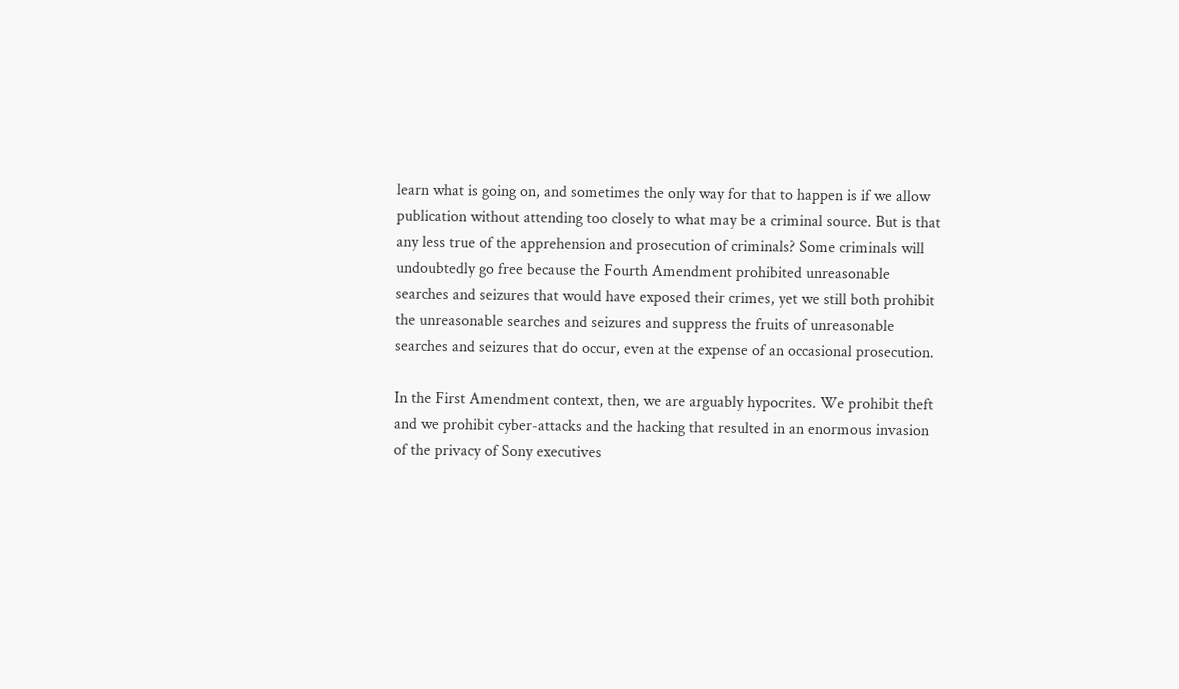learn what is going on, and sometimes the only way for that to happen is if we allow publication without attending too closely to what may be a criminal source. But is that any less true of the apprehension and prosecution of criminals? Some criminals will undoubtedly go free because the Fourth Amendment prohibited unreasonable searches and seizures that would have exposed their crimes, yet we still both prohibit the unreasonable searches and seizures and suppress the fruits of unreasonable searches and seizures that do occur, even at the expense of an occasional prosecution.

In the First Amendment context, then, we are arguably hypocrites. We prohibit theft and we prohibit cyber-attacks and the hacking that resulted in an enormous invasion of the privacy of Sony executives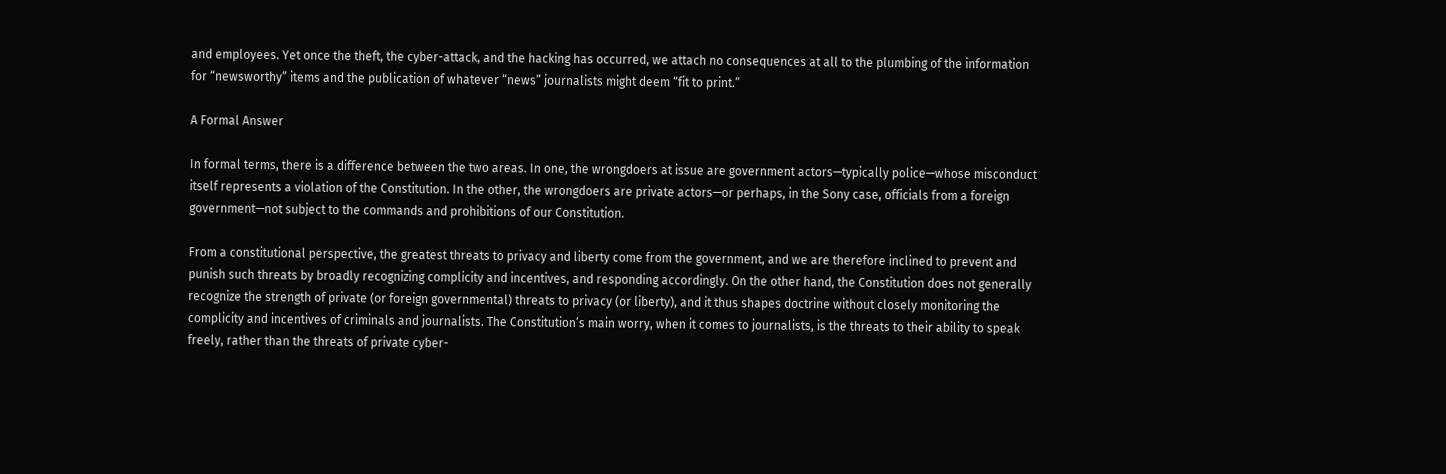and employees. Yet once the theft, the cyber-attack, and the hacking has occurred, we attach no consequences at all to the plumbing of the information for “newsworthy” items and the publication of whatever “news” journalists might deem “fit to print.”

A Formal Answer

In formal terms, there is a difference between the two areas. In one, the wrongdoers at issue are government actors—typically police—whose misconduct itself represents a violation of the Constitution. In the other, the wrongdoers are private actors—or perhaps, in the Sony case, officials from a foreign government—not subject to the commands and prohibitions of our Constitution.

From a constitutional perspective, the greatest threats to privacy and liberty come from the government, and we are therefore inclined to prevent and punish such threats by broadly recognizing complicity and incentives, and responding accordingly. On the other hand, the Constitution does not generally recognize the strength of private (or foreign governmental) threats to privacy (or liberty), and it thus shapes doctrine without closely monitoring the complicity and incentives of criminals and journalists. The Constitution’s main worry, when it comes to journalists, is the threats to their ability to speak freely, rather than the threats of private cyber-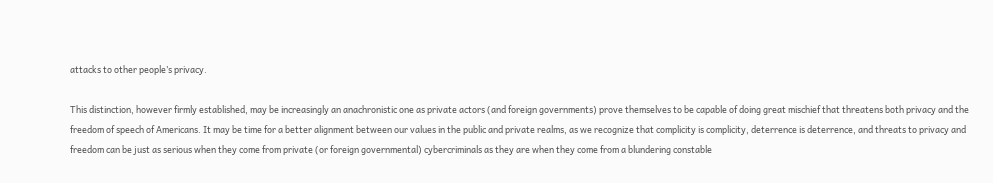attacks to other people’s privacy.

This distinction, however firmly established, may be increasingly an anachronistic one as private actors (and foreign governments) prove themselves to be capable of doing great mischief that threatens both privacy and the freedom of speech of Americans. It may be time for a better alignment between our values in the public and private realms, as we recognize that complicity is complicity, deterrence is deterrence, and threats to privacy and freedom can be just as serious when they come from private (or foreign governmental) cybercriminals as they are when they come from a blundering constable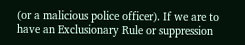(or a malicious police officer). If we are to have an Exclusionary Rule or suppression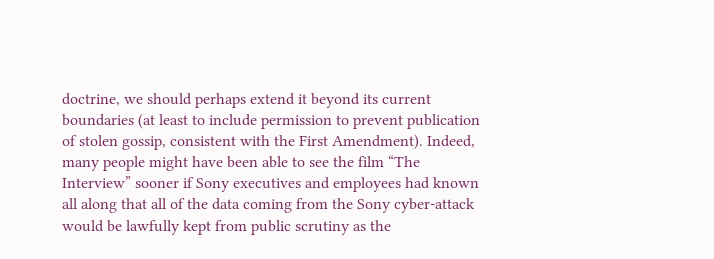doctrine, we should perhaps extend it beyond its current boundaries (at least to include permission to prevent publication of stolen gossip, consistent with the First Amendment). Indeed, many people might have been able to see the film “The Interview” sooner if Sony executives and employees had known all along that all of the data coming from the Sony cyber-attack would be lawfully kept from public scrutiny as the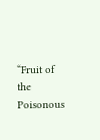“Fruit of the Poisonous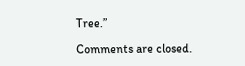Tree.”

Comments are closed.